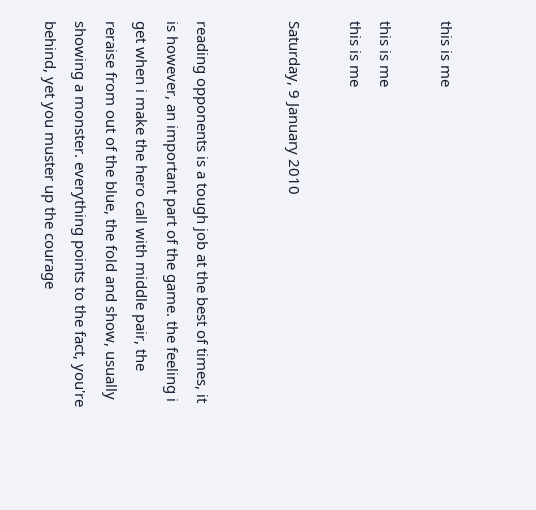this is me

this is me
this is me

Saturday, 9 January 2010


reading opponents is a tough job at the best of times, it is however, an important part of the game. the feeling i get when i make the hero call with middle pair, the reraise from out of the blue, the fold and show, usually showing a monster. everything points to the fact, you're behind, yet you muster up the courage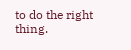to do the right thing.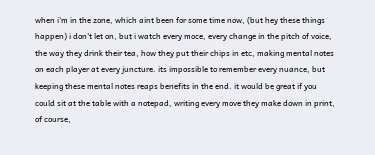when i'm in the zone, which aint been for some time now, (but hey these things happen) i don't let on, but i watch every moce, every change in the pitch of voice, the way they drink their tea, how they put their chips in etc, making mental notes on each player at every juncture. its impossible to remember every nuance, but keeping these mental notes reaps benefits in the end. it would be great if you could sit at the table with a notepad, writing every move they make down in print, of course,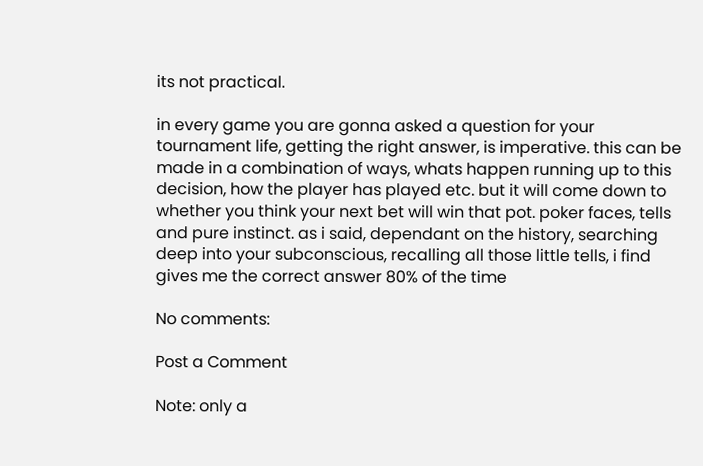its not practical.

in every game you are gonna asked a question for your tournament life, getting the right answer, is imperative. this can be made in a combination of ways, whats happen running up to this decision, how the player has played etc. but it will come down to whether you think your next bet will win that pot. poker faces, tells and pure instinct. as i said, dependant on the history, searching deep into your subconscious, recalling all those little tells, i find gives me the correct answer 80% of the time

No comments:

Post a Comment

Note: only a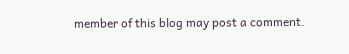member of this blog may post a comment.